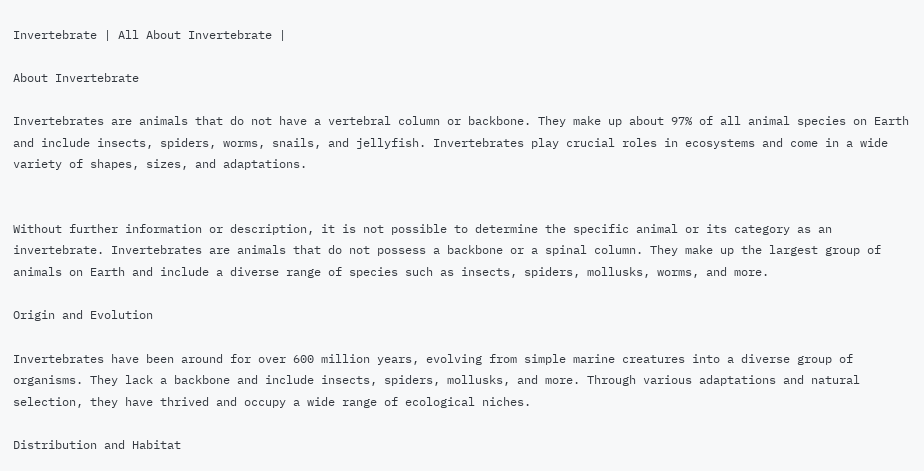Invertebrate | All About Invertebrate |

About Invertebrate

Invertebrates are animals that do not have a vertebral column or backbone. They make up about 97% of all animal species on Earth and include insects, spiders, worms, snails, and jellyfish. Invertebrates play crucial roles in ecosystems and come in a wide variety of shapes, sizes, and adaptations.


Without further information or description, it is not possible to determine the specific animal or its category as an invertebrate. Invertebrates are animals that do not possess a backbone or a spinal column. They make up the largest group of animals on Earth and include a diverse range of species such as insects, spiders, mollusks, worms, and more.

Origin and Evolution

Invertebrates have been around for over 600 million years, evolving from simple marine creatures into a diverse group of organisms. They lack a backbone and include insects, spiders, mollusks, and more. Through various adaptations and natural selection, they have thrived and occupy a wide range of ecological niches.

Distribution and Habitat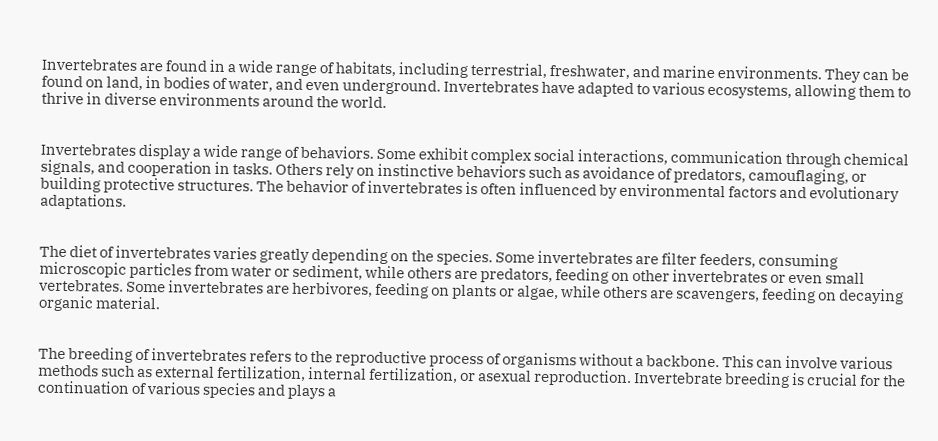Invertebrates are found in a wide range of habitats, including terrestrial, freshwater, and marine environments. They can be found on land, in bodies of water, and even underground. Invertebrates have adapted to various ecosystems, allowing them to thrive in diverse environments around the world.


Invertebrates display a wide range of behaviors. Some exhibit complex social interactions, communication through chemical signals, and cooperation in tasks. Others rely on instinctive behaviors such as avoidance of predators, camouflaging, or building protective structures. The behavior of invertebrates is often influenced by environmental factors and evolutionary adaptations.


The diet of invertebrates varies greatly depending on the species. Some invertebrates are filter feeders, consuming microscopic particles from water or sediment, while others are predators, feeding on other invertebrates or even small vertebrates. Some invertebrates are herbivores, feeding on plants or algae, while others are scavengers, feeding on decaying organic material.


The breeding of invertebrates refers to the reproductive process of organisms without a backbone. This can involve various methods such as external fertilization, internal fertilization, or asexual reproduction. Invertebrate breeding is crucial for the continuation of various species and plays a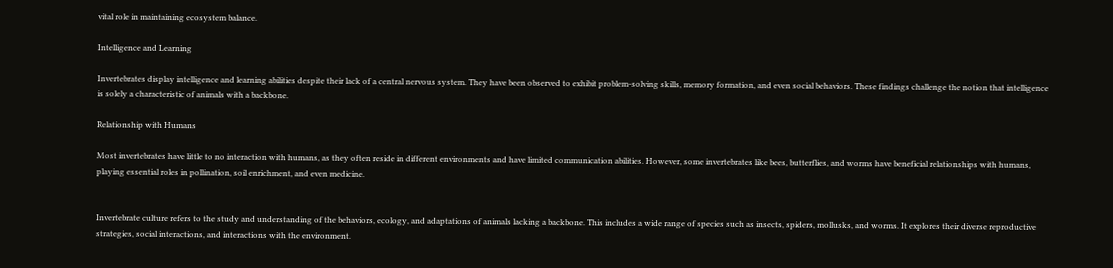vital role in maintaining ecosystem balance.

Intelligence and Learning

Invertebrates display intelligence and learning abilities despite their lack of a central nervous system. They have been observed to exhibit problem-solving skills, memory formation, and even social behaviors. These findings challenge the notion that intelligence is solely a characteristic of animals with a backbone.

Relationship with Humans

Most invertebrates have little to no interaction with humans, as they often reside in different environments and have limited communication abilities. However, some invertebrates like bees, butterflies, and worms have beneficial relationships with humans, playing essential roles in pollination, soil enrichment, and even medicine.


Invertebrate culture refers to the study and understanding of the behaviors, ecology, and adaptations of animals lacking a backbone. This includes a wide range of species such as insects, spiders, mollusks, and worms. It explores their diverse reproductive strategies, social interactions, and interactions with the environment.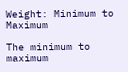Weight: Minimum to Maximum

The minimum to maximum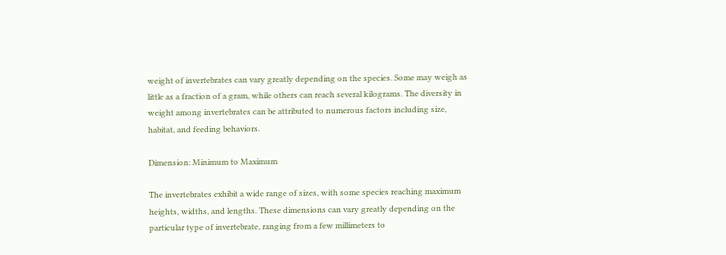weight of invertebrates can vary greatly depending on the species. Some may weigh as little as a fraction of a gram, while others can reach several kilograms. The diversity in weight among invertebrates can be attributed to numerous factors including size, habitat, and feeding behaviors.

Dimension: Minimum to Maximum

The invertebrates exhibit a wide range of sizes, with some species reaching maximum heights, widths, and lengths. These dimensions can vary greatly depending on the particular type of invertebrate, ranging from a few millimeters to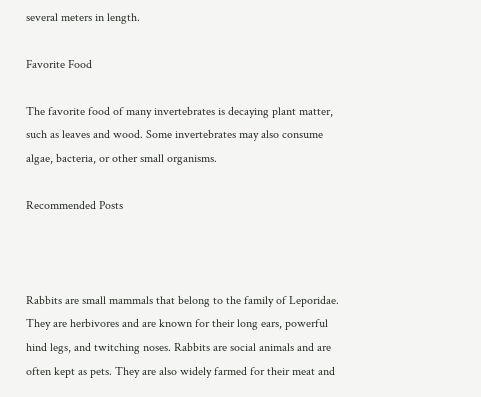several meters in length.

Favorite Food

The favorite food of many invertebrates is decaying plant matter, such as leaves and wood. Some invertebrates may also consume algae, bacteria, or other small organisms.

Recommended Posts



Rabbits are small mammals that belong to the family of Leporidae. They are herbivores and are known for their long ears, powerful hind legs, and twitching noses. Rabbits are social animals and are often kept as pets. They are also widely farmed for their meat and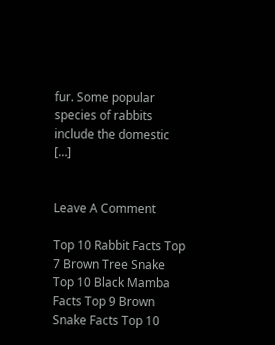fur. Some popular species of rabbits include the domestic […]


Leave A Comment

Top 10 Rabbit Facts Top 7 Brown Tree Snake Top 10 Black Mamba Facts Top 9 Brown Snake Facts Top 10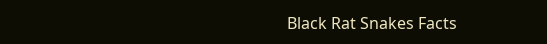Black Rat Snakes Facts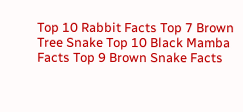Top 10 Rabbit Facts Top 7 Brown Tree Snake Top 10 Black Mamba Facts Top 9 Brown Snake Facts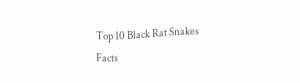Top 10 Black Rat Snakes Facts